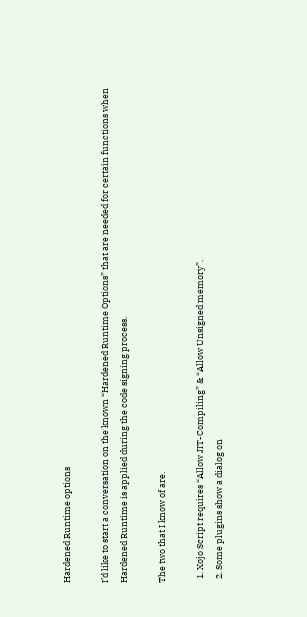Hardened Runtime options

I’d like to start a conversation on the known “Hardened Runtime Options” that are needed for certain functions when Hardened Runtime is applied during the code signing process.

The two that I know of are.

  1. Xojo Script requires “Allow JIT-Compiling” & “Allow Unsigned memory”.
  2. Some plugins show a dialog on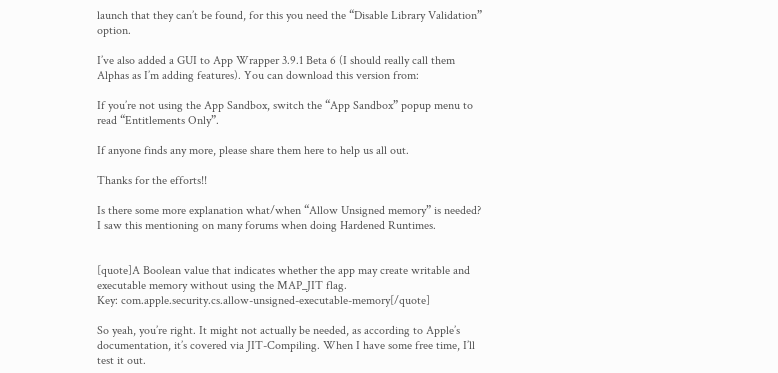launch that they can’t be found, for this you need the “Disable Library Validation” option.

I’ve also added a GUI to App Wrapper 3.9.1 Beta 6 (I should really call them Alphas as I’m adding features). You can download this version from:

If you’re not using the App Sandbox, switch the “App Sandbox” popup menu to read “Entitlements Only”.

If anyone finds any more, please share them here to help us all out.

Thanks for the efforts!!

Is there some more explanation what/when “Allow Unsigned memory” is needed?
I saw this mentioning on many forums when doing Hardened Runtimes.


[quote]A Boolean value that indicates whether the app may create writable and executable memory without using the MAP_JIT flag.
Key: com.apple.security.cs.allow-unsigned-executable-memory[/quote]

So yeah, you’re right. It might not actually be needed, as according to Apple’s documentation, it’s covered via JIT-Compiling. When I have some free time, I’ll test it out.